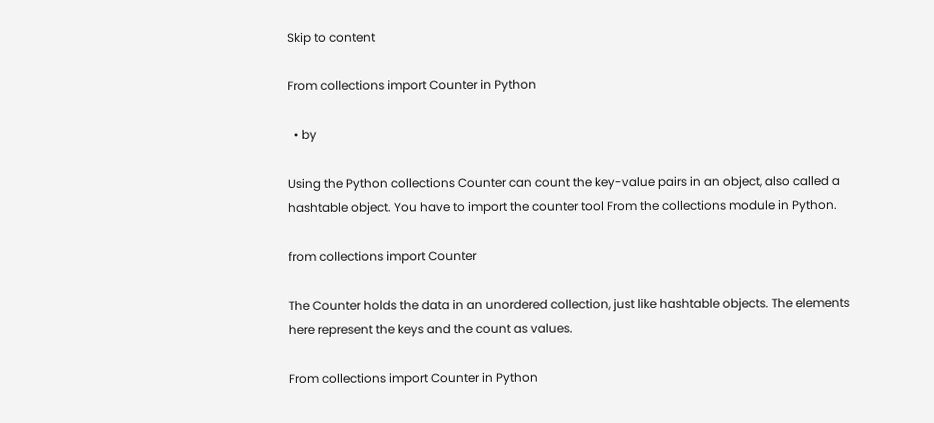Skip to content

From collections import Counter in Python

  • by

Using the Python collections Counter can count the key-value pairs in an object, also called a hashtable object. You have to import the counter tool From the collections module in Python.

from collections import Counter

The Counter holds the data in an unordered collection, just like hashtable objects. The elements here represent the keys and the count as values.

From collections import Counter in Python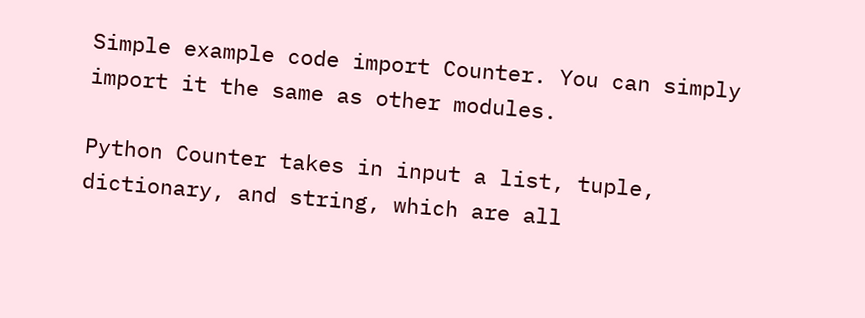Simple example code import Counter. You can simply import it the same as other modules.

Python Counter takes in input a list, tuple, dictionary, and string, which are all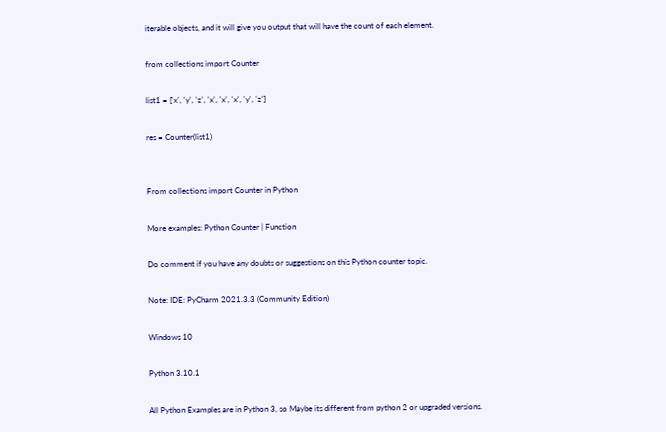iterable objects, and it will give you output that will have the count of each element.

from collections import Counter

list1 = ['x', 'y', 'z', 'x', 'x', 'x', 'y', 'z']

res = Counter(list1)


From collections import Counter in Python

More examples: Python Counter | Function

Do comment if you have any doubts or suggestions on this Python counter topic.

Note: IDE: PyCharm 2021.3.3 (Community Edition)

Windows 10

Python 3.10.1

All Python Examples are in Python 3, so Maybe its different from python 2 or upgraded versions.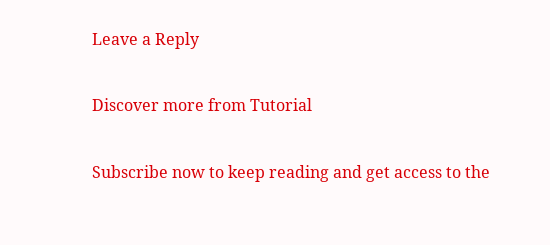Leave a Reply

Discover more from Tutorial

Subscribe now to keep reading and get access to the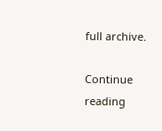full archive.

Continue reading